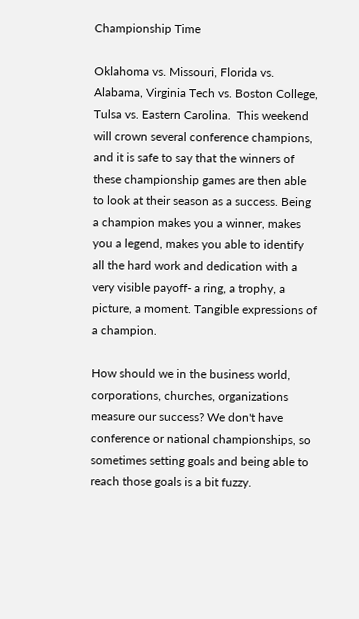Championship Time

Oklahoma vs. Missouri, Florida vs. Alabama, Virginia Tech vs. Boston College, Tulsa vs. Eastern Carolina.  This weekend will crown several conference champions, and it is safe to say that the winners of these championship games are then able to look at their season as a success. Being a champion makes you a winner, makes you a legend, makes you able to identify all the hard work and dedication with a very visible payoff- a ring, a trophy, a picture, a moment. Tangible expressions of a champion.

How should we in the business world, corporations, churches, organizations measure our success? We don't have conference or national championships, so sometimes setting goals and being able to reach those goals is a bit fuzzy.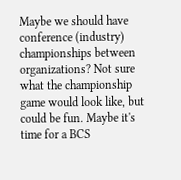Maybe we should have conference (industry) championships between organizations? Not sure what the championship game would look like, but could be fun. Maybe it's time for a BCS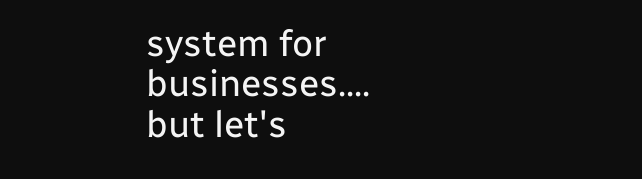system for businesses.... but let's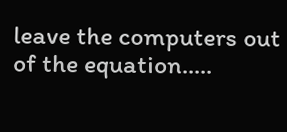leave the computers out of the equation.....